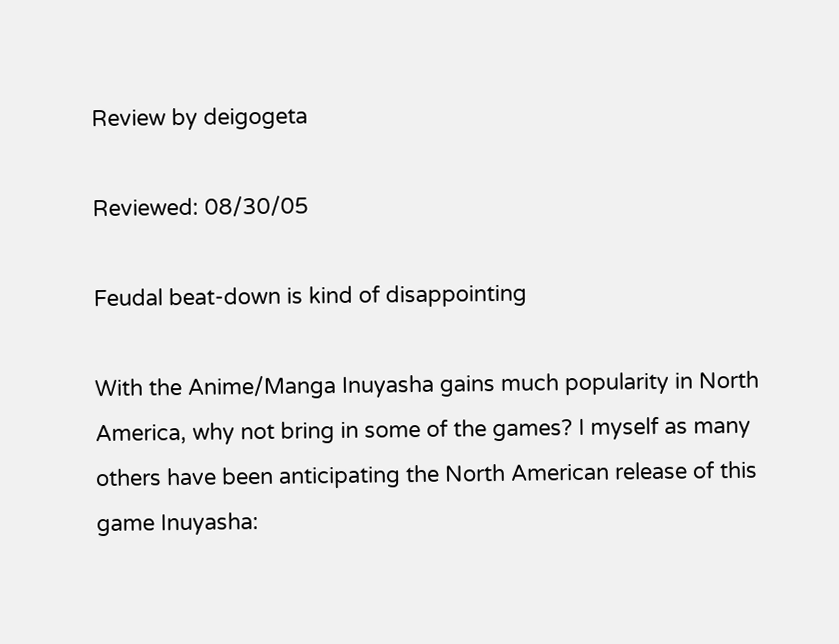Review by deigogeta

Reviewed: 08/30/05

Feudal beat-down is kind of disappointing

With the Anime/Manga Inuyasha gains much popularity in North America, why not bring in some of the games? I myself as many others have been anticipating the North American release of this game Inuyasha: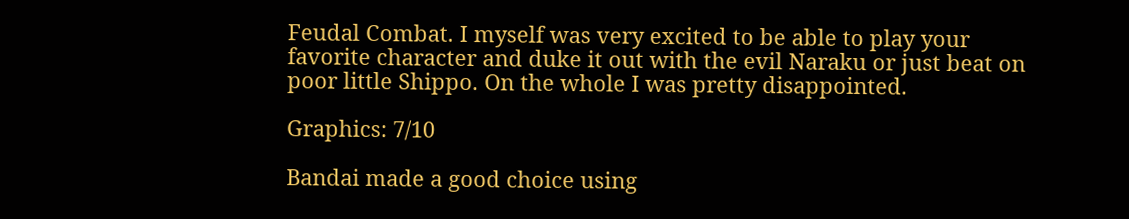Feudal Combat. I myself was very excited to be able to play your favorite character and duke it out with the evil Naraku or just beat on poor little Shippo. On the whole I was pretty disappointed.

Graphics: 7/10

Bandai made a good choice using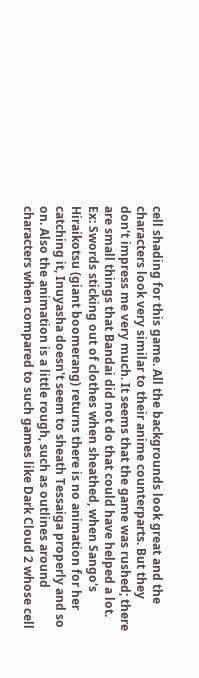cell shading for this game. All the backgrounds look great and the characters look very similar to their anime counterparts. But they don't impress me very much. It seems that the game was rushed; there are small things that Bandai did not do that could have helped a lot. Ex: Swords sticking out of clothes when sheathed, when Sango's Hiraikotsu (giant boomerang) returns there is no animation for her catching it, Inuyasha doesn't seem to sheath Tessaiga properly and so on. Also the animation is a little rough, such as outlines around characters when compared to such games like Dark Cloud 2 whose cell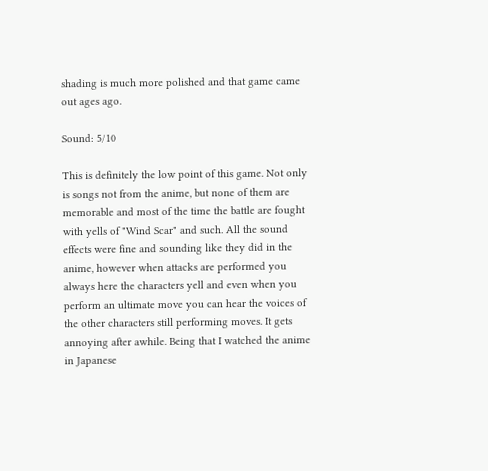shading is much more polished and that game came out ages ago.

Sound: 5/10

This is definitely the low point of this game. Not only is songs not from the anime, but none of them are memorable and most of the time the battle are fought with yells of "Wind Scar" and such. All the sound effects were fine and sounding like they did in the anime, however when attacks are performed you always here the characters yell and even when you perform an ultimate move you can hear the voices of the other characters still performing moves. It gets annoying after awhile. Being that I watched the anime in Japanese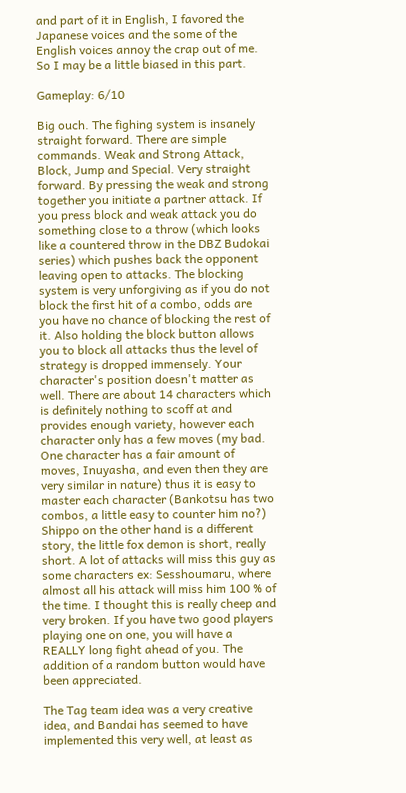and part of it in English, I favored the Japanese voices and the some of the English voices annoy the crap out of me. So I may be a little biased in this part.

Gameplay: 6/10

Big ouch. The fighing system is insanely straight forward. There are simple commands. Weak and Strong Attack, Block, Jump and Special. Very straight forward. By pressing the weak and strong together you initiate a partner attack. If you press block and weak attack you do something close to a throw (which looks like a countered throw in the DBZ Budokai series) which pushes back the opponent leaving open to attacks. The blocking system is very unforgiving as if you do not block the first hit of a combo, odds are you have no chance of blocking the rest of it. Also holding the block button allows you to block all attacks thus the level of strategy is dropped immensely. Your character's position doesn't matter as well. There are about 14 characters which is definitely nothing to scoff at and provides enough variety, however each character only has a few moves (my bad. One character has a fair amount of moves, Inuyasha, and even then they are very similar in nature) thus it is easy to master each character (Bankotsu has two combos, a little easy to counter him no?) Shippo on the other hand is a different story, the little fox demon is short, really short. A lot of attacks will miss this guy as some characters ex: Sesshoumaru, where almost all his attack will miss him 100 % of the time. I thought this is really cheep and very broken. If you have two good players playing one on one, you will have a REALLY long fight ahead of you. The addition of a random button would have been appreciated.

The Tag team idea was a very creative idea, and Bandai has seemed to have implemented this very well, at least as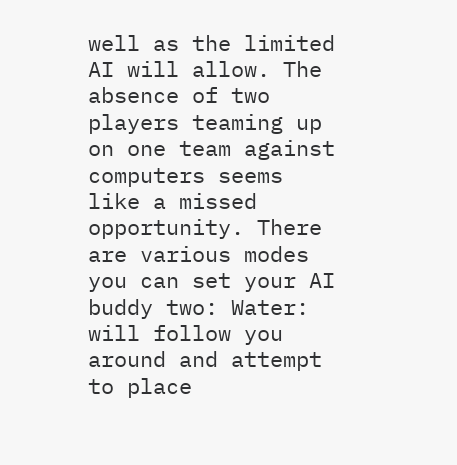well as the limited AI will allow. The absence of two players teaming up on one team against computers seems like a missed opportunity. There are various modes you can set your AI buddy two: Water: will follow you around and attempt to place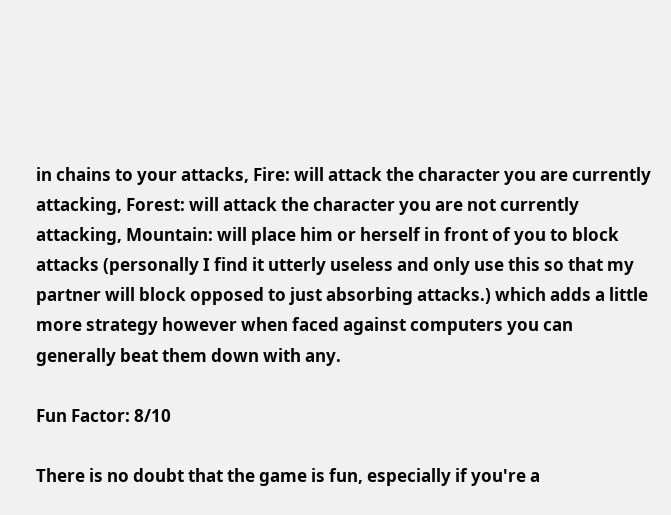in chains to your attacks, Fire: will attack the character you are currently attacking, Forest: will attack the character you are not currently attacking, Mountain: will place him or herself in front of you to block attacks (personally I find it utterly useless and only use this so that my partner will block opposed to just absorbing attacks.) which adds a little more strategy however when faced against computers you can generally beat them down with any.

Fun Factor: 8/10

There is no doubt that the game is fun, especially if you're a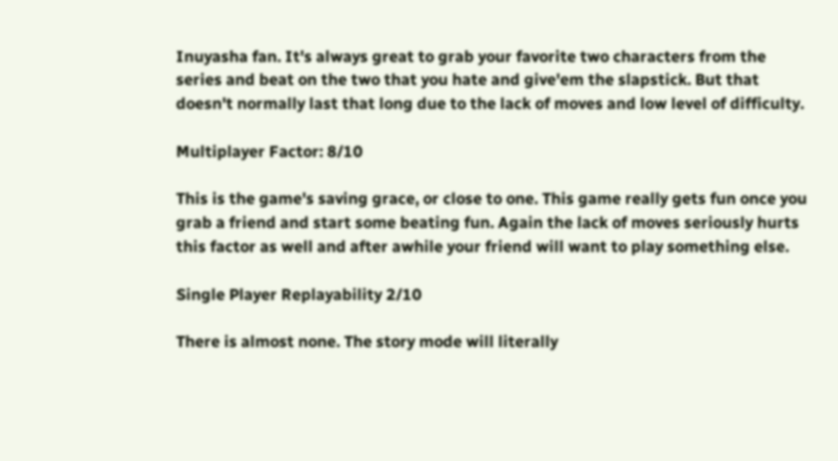Inuyasha fan. It's always great to grab your favorite two characters from the series and beat on the two that you hate and give'em the slapstick. But that doesn't normally last that long due to the lack of moves and low level of difficulty.

Multiplayer Factor: 8/10

This is the game's saving grace, or close to one. This game really gets fun once you grab a friend and start some beating fun. Again the lack of moves seriously hurts this factor as well and after awhile your friend will want to play something else.

Single Player Replayability 2/10

There is almost none. The story mode will literally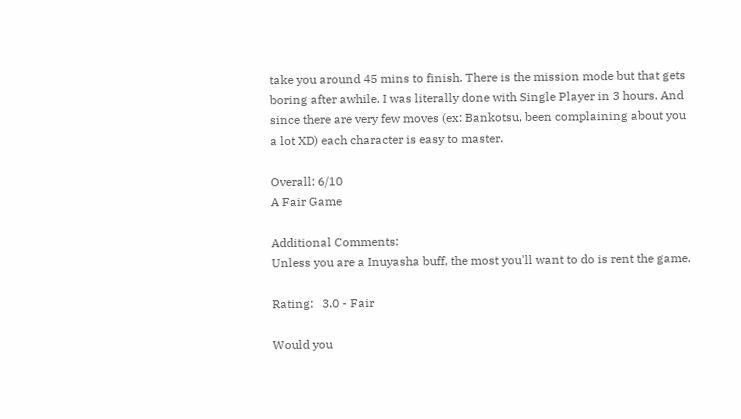take you around 45 mins to finish. There is the mission mode but that gets boring after awhile. I was literally done with Single Player in 3 hours. And since there are very few moves (ex: Bankotsu, been complaining about you a lot XD) each character is easy to master.

Overall: 6/10
A Fair Game

Additional Comments:
Unless you are a Inuyasha buff, the most you'll want to do is rent the game.

Rating:   3.0 - Fair

Would you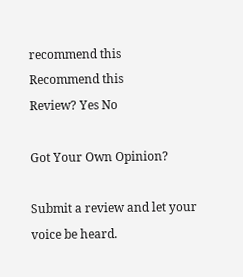recommend this
Recommend this
Review? Yes No

Got Your Own Opinion?

Submit a review and let your voice be heard.